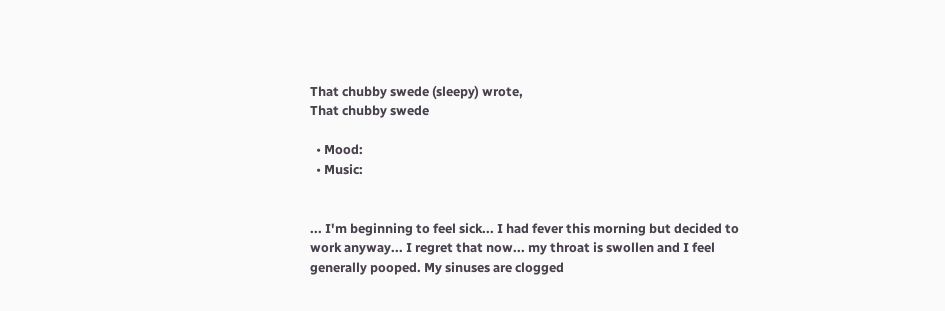That chubby swede (sleepy) wrote,
That chubby swede

  • Mood:
  • Music:


... I'm beginning to feel sick... I had fever this morning but decided to work anyway... I regret that now... my throat is swollen and I feel generally pooped. My sinuses are clogged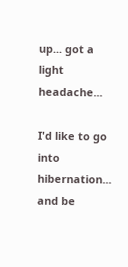up... got a light headache...

I'd like to go into hibernation... and be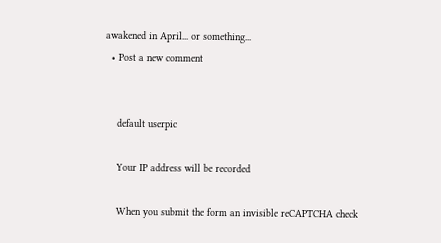awakened in April... or something...
  • Post a new comment


    default userpic

    Your IP address will be recorded

    When you submit the form an invisible reCAPTCHA check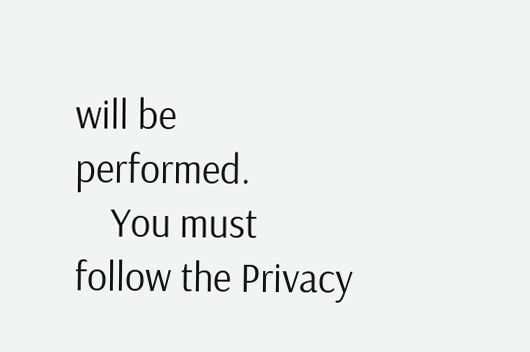will be performed.
    You must follow the Privacy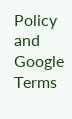Policy and Google Terms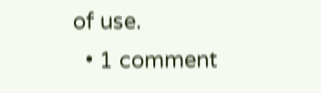of use.
  • 1 comment